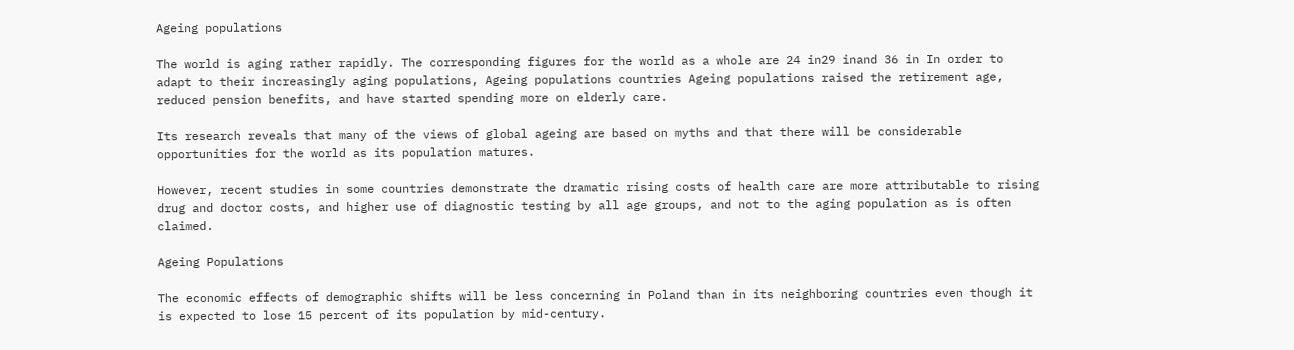Ageing populations

The world is aging rather rapidly. The corresponding figures for the world as a whole are 24 in29 inand 36 in In order to adapt to their increasingly aging populations, Ageing populations countries Ageing populations raised the retirement age, reduced pension benefits, and have started spending more on elderly care.

Its research reveals that many of the views of global ageing are based on myths and that there will be considerable opportunities for the world as its population matures.

However, recent studies in some countries demonstrate the dramatic rising costs of health care are more attributable to rising drug and doctor costs, and higher use of diagnostic testing by all age groups, and not to the aging population as is often claimed.

Ageing Populations

The economic effects of demographic shifts will be less concerning in Poland than in its neighboring countries even though it is expected to lose 15 percent of its population by mid-century.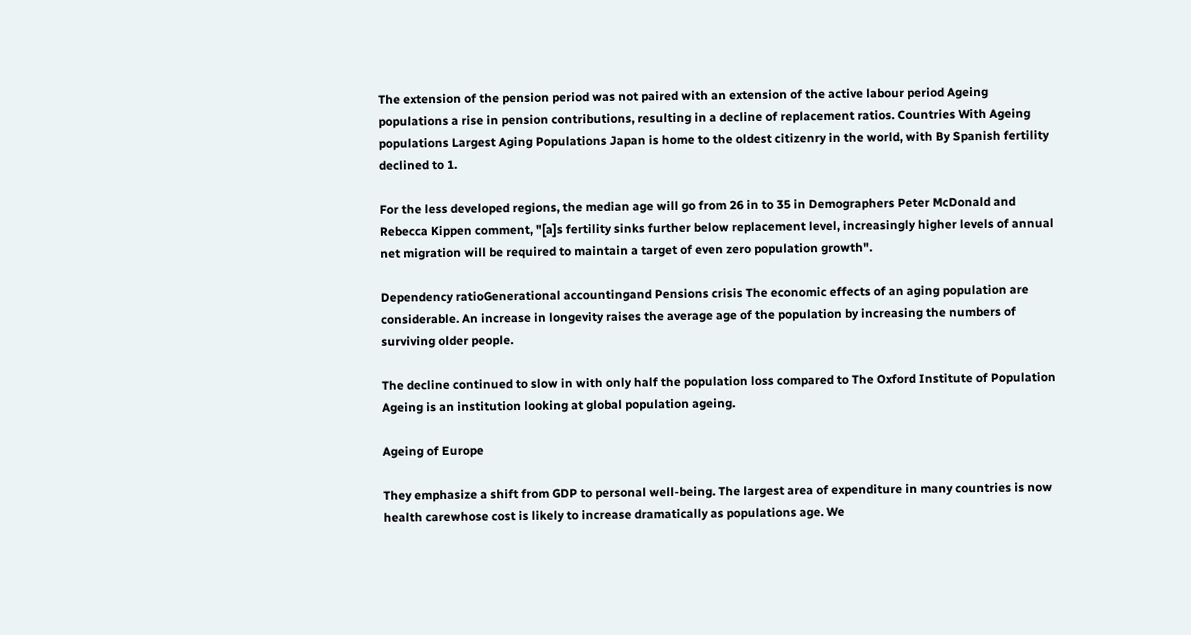The extension of the pension period was not paired with an extension of the active labour period Ageing populations a rise in pension contributions, resulting in a decline of replacement ratios. Countries With Ageing populations Largest Aging Populations Japan is home to the oldest citizenry in the world, with By Spanish fertility declined to 1.

For the less developed regions, the median age will go from 26 in to 35 in Demographers Peter McDonald and Rebecca Kippen comment, "[a]s fertility sinks further below replacement level, increasingly higher levels of annual net migration will be required to maintain a target of even zero population growth".

Dependency ratioGenerational accountingand Pensions crisis The economic effects of an aging population are considerable. An increase in longevity raises the average age of the population by increasing the numbers of surviving older people.

The decline continued to slow in with only half the population loss compared to The Oxford Institute of Population Ageing is an institution looking at global population ageing.

Ageing of Europe

They emphasize a shift from GDP to personal well-being. The largest area of expenditure in many countries is now health carewhose cost is likely to increase dramatically as populations age. We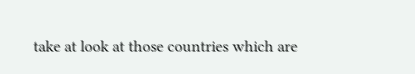take at look at those countries which are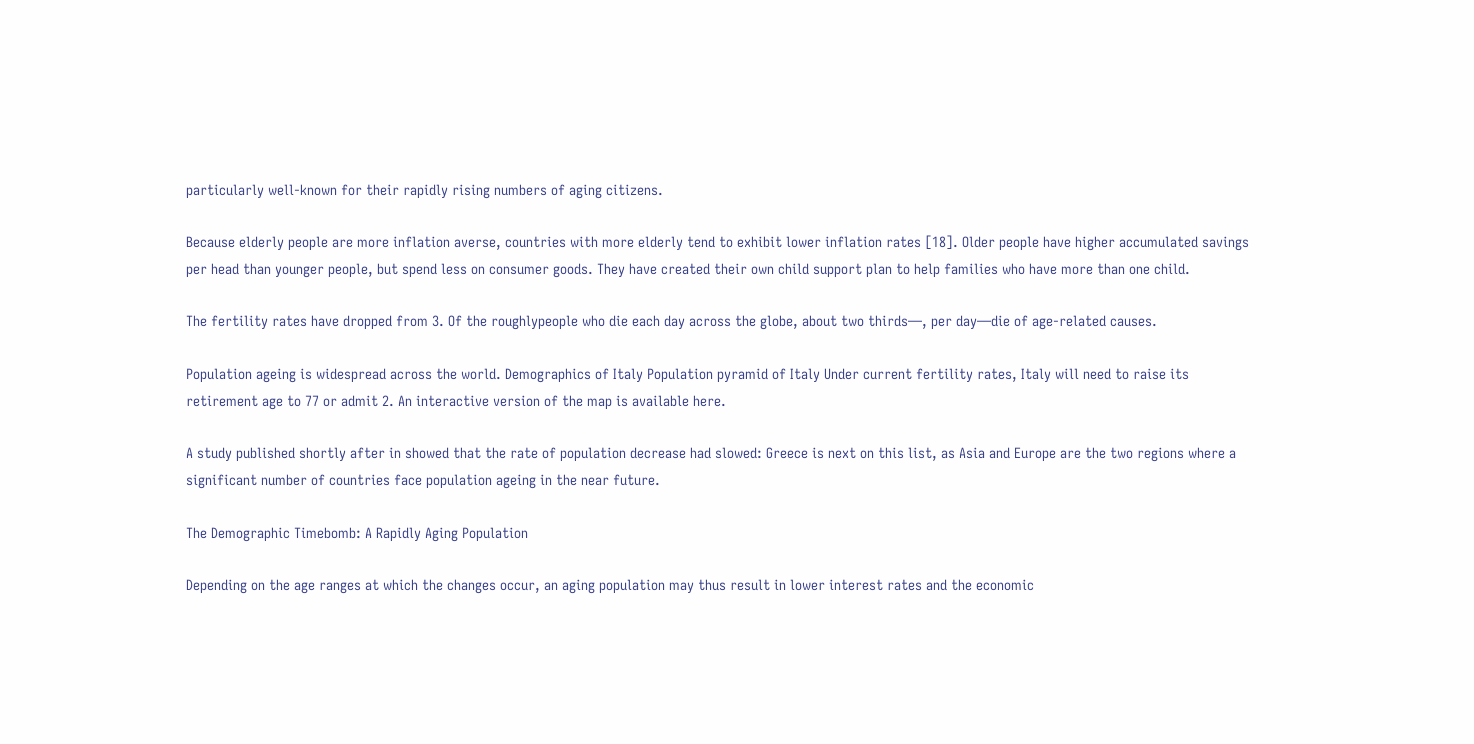particularly well-known for their rapidly rising numbers of aging citizens.

Because elderly people are more inflation averse, countries with more elderly tend to exhibit lower inflation rates [18]. Older people have higher accumulated savings per head than younger people, but spend less on consumer goods. They have created their own child support plan to help families who have more than one child.

The fertility rates have dropped from 3. Of the roughlypeople who die each day across the globe, about two thirds—, per day—die of age-related causes.

Population ageing is widespread across the world. Demographics of Italy Population pyramid of Italy Under current fertility rates, Italy will need to raise its retirement age to 77 or admit 2. An interactive version of the map is available here.

A study published shortly after in showed that the rate of population decrease had slowed: Greece is next on this list, as Asia and Europe are the two regions where a significant number of countries face population ageing in the near future.

The Demographic Timebomb: A Rapidly Aging Population

Depending on the age ranges at which the changes occur, an aging population may thus result in lower interest rates and the economic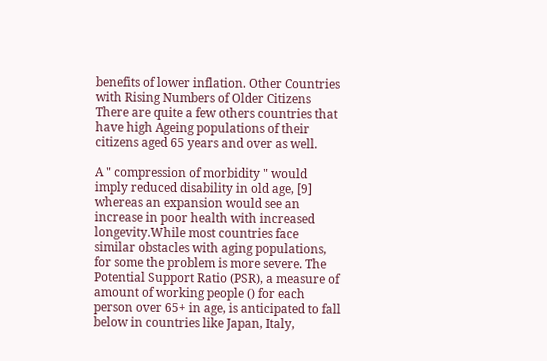benefits of lower inflation. Other Countries with Rising Numbers of Older Citizens There are quite a few others countries that have high Ageing populations of their citizens aged 65 years and over as well.

A " compression of morbidity " would imply reduced disability in old age, [9] whereas an expansion would see an increase in poor health with increased longevity.While most countries face similar obstacles with aging populations, for some the problem is more severe. The Potential Support Ratio (PSR), a measure of amount of working people () for each person over 65+ in age, is anticipated to fall below in countries like Japan, Italy,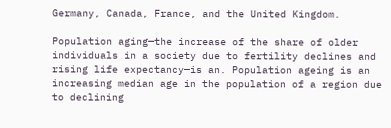Germany, Canada, France, and the United Kingdom.

Population aging—the increase of the share of older individuals in a society due to fertility declines and rising life expectancy—is an. Population ageing is an increasing median age in the population of a region due to declining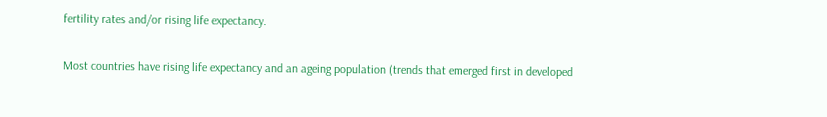fertility rates and/or rising life expectancy.

Most countries have rising life expectancy and an ageing population (trends that emerged first in developed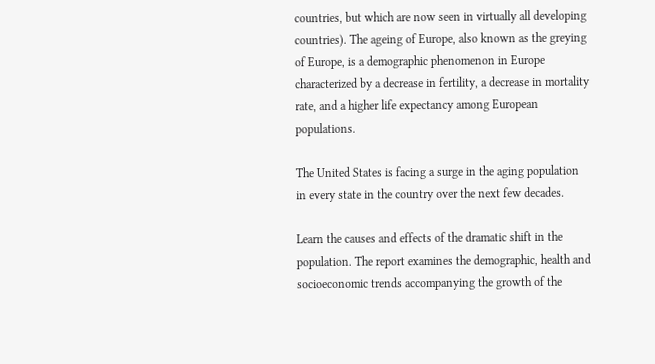countries, but which are now seen in virtually all developing countries). The ageing of Europe, also known as the greying of Europe, is a demographic phenomenon in Europe characterized by a decrease in fertility, a decrease in mortality rate, and a higher life expectancy among European populations.

The United States is facing a surge in the aging population in every state in the country over the next few decades.

Learn the causes and effects of the dramatic shift in the population. The report examines the demographic, health and socioeconomic trends accompanying the growth of the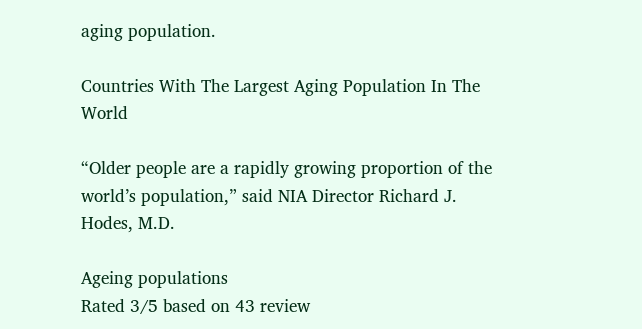aging population.

Countries With The Largest Aging Population In The World

“Older people are a rapidly growing proportion of the world’s population,” said NIA Director Richard J. Hodes, M.D.

Ageing populations
Rated 3/5 based on 43 review